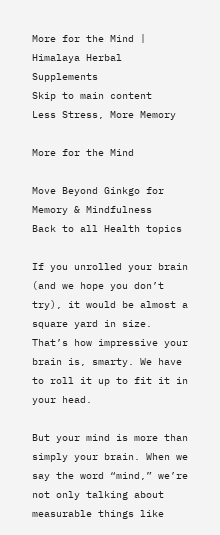More for the Mind | Himalaya Herbal Supplements
Skip to main content
Less Stress, More Memory

More for the Mind

Move Beyond Ginkgo for Memory & Mindfulness
Back to all Health topics

If you unrolled your brain (and we hope you don’t try), it would be almost a square yard in size. That’s how impressive your brain is, smarty. We have to roll it up to fit it in your head.

But your mind is more than simply your brain. When we say the word “mind,” we’re not only talking about measurable things like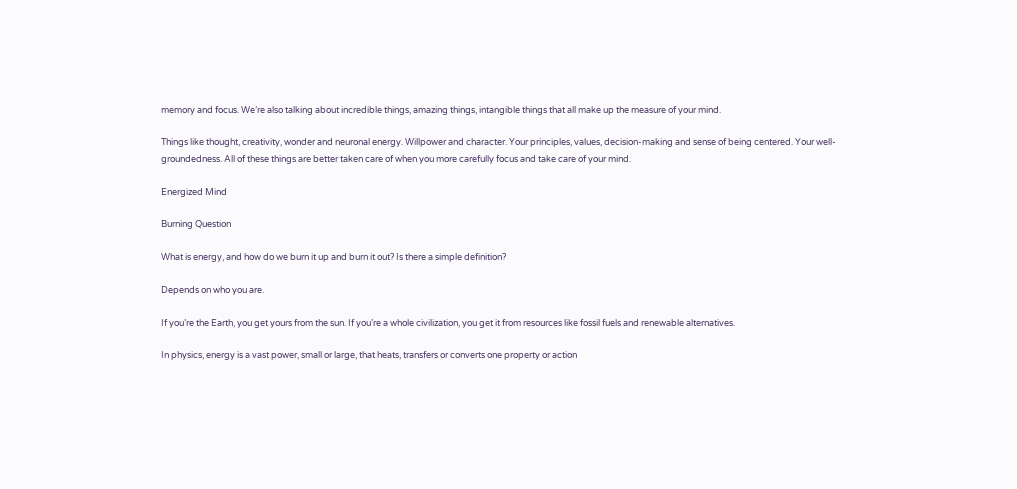memory and focus. We’re also talking about incredible things, amazing things, intangible things that all make up the measure of your mind.

Things like thought, creativity, wonder and neuronal energy. Willpower and character. Your principles, values, decision-making and sense of being centered. Your well-groundedness. All of these things are better taken care of when you more carefully focus and take care of your mind.

Energized Mind

Burning Question

What is energy, and how do we burn it up and burn it out? Is there a simple definition?

Depends on who you are.

If you’re the Earth, you get yours from the sun. If you’re a whole civilization, you get it from resources like fossil fuels and renewable alternatives.

In physics, energy is a vast power, small or large, that heats, transfers or converts one property or action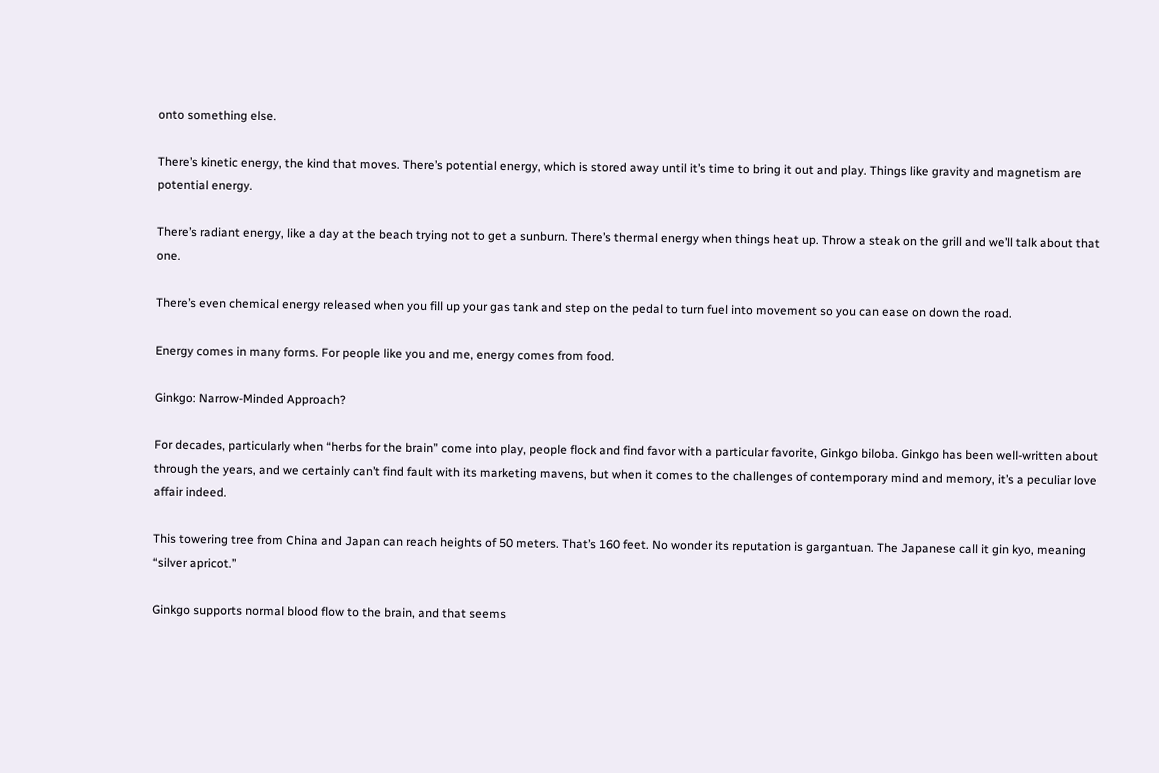onto something else.

There’s kinetic energy, the kind that moves. There’s potential energy, which is stored away until it’s time to bring it out and play. Things like gravity and magnetism are potential energy.

There’s radiant energy, like a day at the beach trying not to get a sunburn. There’s thermal energy when things heat up. Throw a steak on the grill and we’ll talk about that one.

There’s even chemical energy released when you fill up your gas tank and step on the pedal to turn fuel into movement so you can ease on down the road.

Energy comes in many forms. For people like you and me, energy comes from food.

Ginkgo: Narrow-Minded Approach?

For decades, particularly when “herbs for the brain” come into play, people flock and find favor with a particular favorite, Ginkgo biloba. Ginkgo has been well-written about through the years, and we certainly can’t find fault with its marketing mavens, but when it comes to the challenges of contemporary mind and memory, it’s a peculiar love affair indeed.

This towering tree from China and Japan can reach heights of 50 meters. That’s 160 feet. No wonder its reputation is gargantuan. The Japanese call it gin kyo, meaning “silver apricot.”

Ginkgo supports normal blood flow to the brain, and that seems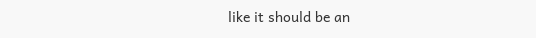like it should be an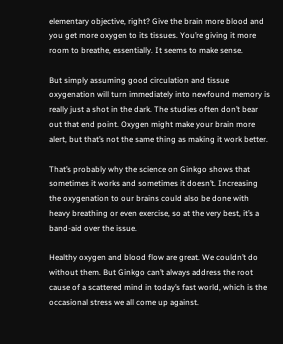elementary objective, right? Give the brain more blood and you get more oxygen to its tissues. You’re giving it more room to breathe, essentially. It seems to make sense.

But simply assuming good circulation and tissue oxygenation will turn immediately into newfound memory is really just a shot in the dark. The studies often don’t bear out that end point. Oxygen might make your brain more alert, but that’s not the same thing as making it work better.

That’s probably why the science on Ginkgo shows that sometimes it works and sometimes it doesn’t. Increasing the oxygenation to our brains could also be done with heavy breathing or even exercise, so at the very best, it’s a band-aid over the issue.

Healthy oxygen and blood flow are great. We couldn’t do without them. But Ginkgo can’t always address the root cause of a scattered mind in today’s fast world, which is the occasional stress we all come up against.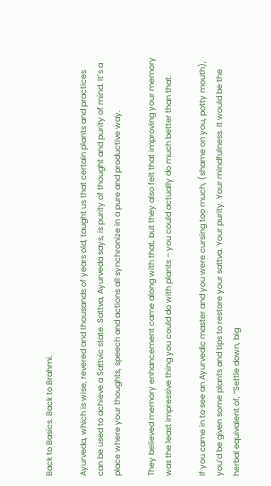Back to Basics. Back to Brahmi.

Ayurveda, which is wise, revered and thousands of years old, taught us that certain plants and practices can be used to achieve a Sattvic state. Sattva, Ayurveda says, is purity of thought and purity of mind. It’s a place where your thoughts, speech and actions all synchronize in a pure and productive way.

They believed memory enhancement came along with that, but they also felt that improving your memory was the least impressive thing you could do with plants – you could actually do much better than that.

If you came in to see an Ayurvedic master and you were cursing too much, (shame on you, potty mouth), you’d be given some plants and tips to restore your sattva. Your purity. Your mindfulness. It would be the herbal equivalent of, “Settle down, big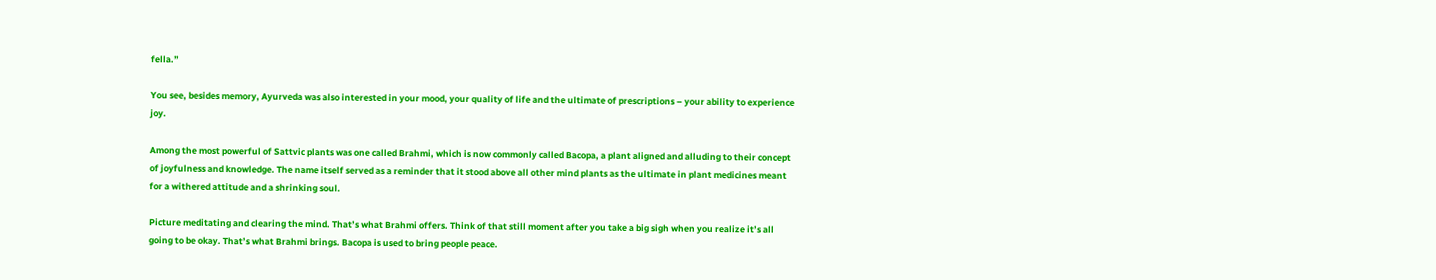fella.”

You see, besides memory, Ayurveda was also interested in your mood, your quality of life and the ultimate of prescriptions – your ability to experience joy.

Among the most powerful of Sattvic plants was one called Brahmi, which is now commonly called Bacopa, a plant aligned and alluding to their concept of joyfulness and knowledge. The name itself served as a reminder that it stood above all other mind plants as the ultimate in plant medicines meant for a withered attitude and a shrinking soul.

Picture meditating and clearing the mind. That’s what Brahmi offers. Think of that still moment after you take a big sigh when you realize it’s all going to be okay. That’s what Brahmi brings. Bacopa is used to bring people peace.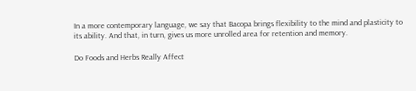In a more contemporary language, we say that Bacopa brings flexibility to the mind and plasticity to its ability. And that, in turn, gives us more unrolled area for retention and memory.

Do Foods and Herbs Really Affect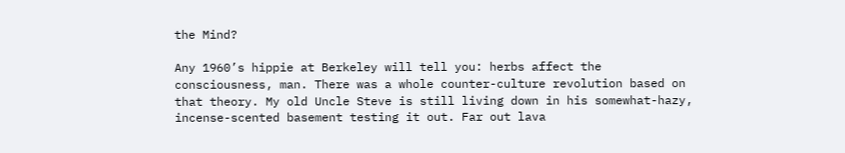the Mind?

Any 1960’s hippie at Berkeley will tell you: herbs affect the consciousness, man. There was a whole counter-culture revolution based on that theory. My old Uncle Steve is still living down in his somewhat-hazy, incense-scented basement testing it out. Far out lava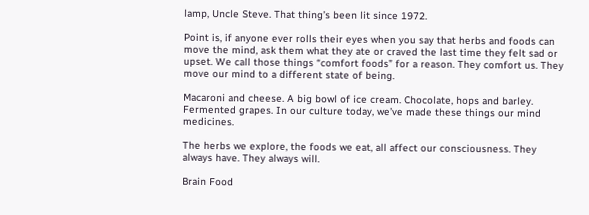lamp, Uncle Steve. That thing’s been lit since 1972.

Point is, if anyone ever rolls their eyes when you say that herbs and foods can move the mind, ask them what they ate or craved the last time they felt sad or upset. We call those things “comfort foods” for a reason. They comfort us. They move our mind to a different state of being.

Macaroni and cheese. A big bowl of ice cream. Chocolate, hops and barley. Fermented grapes. In our culture today, we’ve made these things our mind medicines.

The herbs we explore, the foods we eat, all affect our consciousness. They always have. They always will.

Brain Food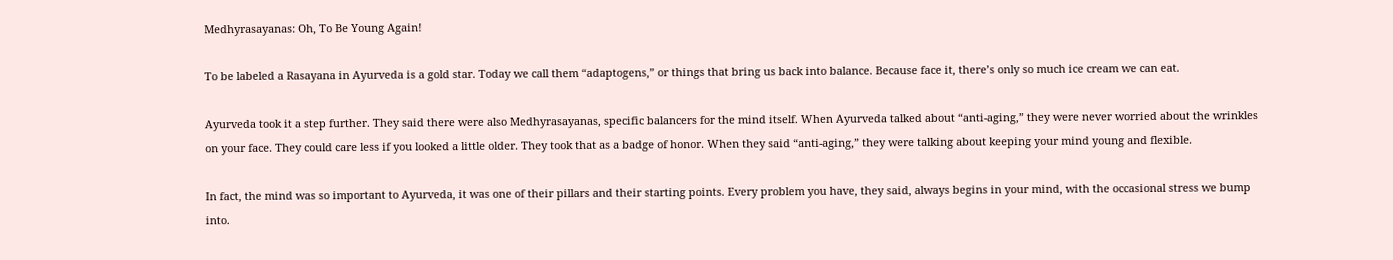Medhyrasayanas: Oh, To Be Young Again!

To be labeled a Rasayana in Ayurveda is a gold star. Today we call them “adaptogens,” or things that bring us back into balance. Because face it, there’s only so much ice cream we can eat.

Ayurveda took it a step further. They said there were also Medhyrasayanas, specific balancers for the mind itself. When Ayurveda talked about “anti-aging,” they were never worried about the wrinkles on your face. They could care less if you looked a little older. They took that as a badge of honor. When they said “anti-aging,” they were talking about keeping your mind young and flexible.

In fact, the mind was so important to Ayurveda, it was one of their pillars and their starting points. Every problem you have, they said, always begins in your mind, with the occasional stress we bump into.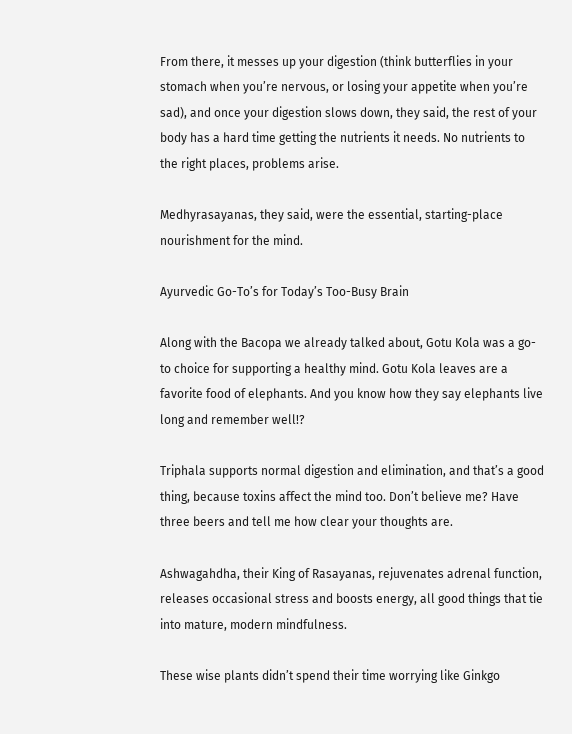From there, it messes up your digestion (think butterflies in your stomach when you’re nervous, or losing your appetite when you’re sad), and once your digestion slows down, they said, the rest of your body has a hard time getting the nutrients it needs. No nutrients to the right places, problems arise.

Medhyrasayanas, they said, were the essential, starting-place nourishment for the mind.

Ayurvedic Go-To’s for Today’s Too-Busy Brain

Along with the Bacopa we already talked about, Gotu Kola was a go-to choice for supporting a healthy mind. Gotu Kola leaves are a favorite food of elephants. And you know how they say elephants live long and remember well!?

Triphala supports normal digestion and elimination, and that’s a good thing, because toxins affect the mind too. Don’t believe me? Have three beers and tell me how clear your thoughts are.

Ashwagahdha, their King of Rasayanas, rejuvenates adrenal function, releases occasional stress and boosts energy, all good things that tie into mature, modern mindfulness.

These wise plants didn’t spend their time worrying like Ginkgo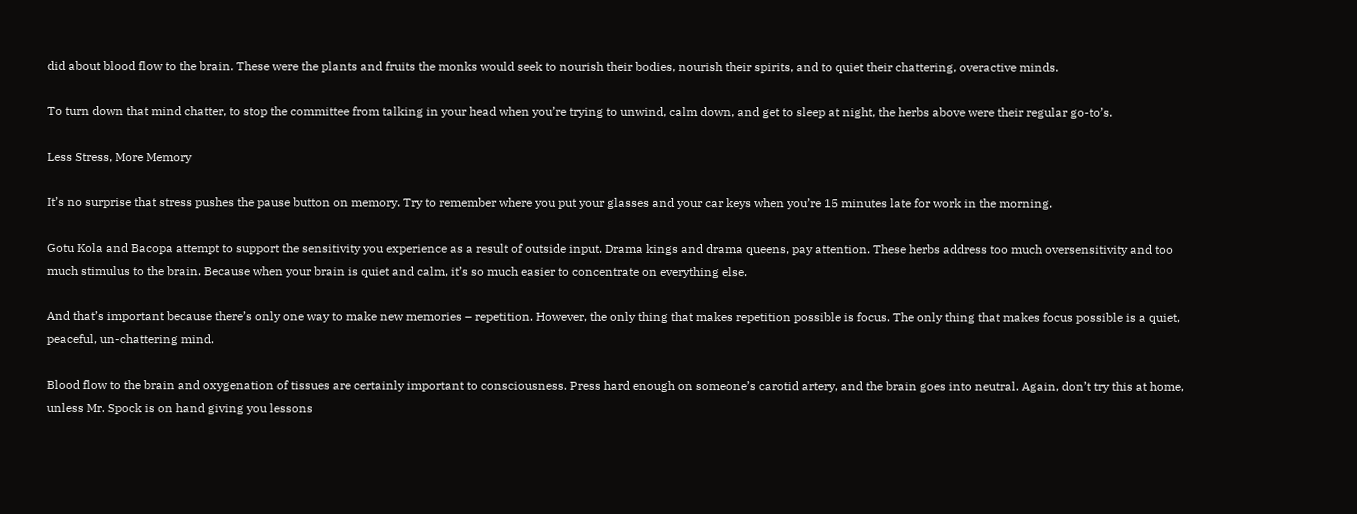did about blood flow to the brain. These were the plants and fruits the monks would seek to nourish their bodies, nourish their spirits, and to quiet their chattering, overactive minds.

To turn down that mind chatter, to stop the committee from talking in your head when you’re trying to unwind, calm down, and get to sleep at night, the herbs above were their regular go-to’s.

Less Stress, More Memory

It’s no surprise that stress pushes the pause button on memory. Try to remember where you put your glasses and your car keys when you’re 15 minutes late for work in the morning.

Gotu Kola and Bacopa attempt to support the sensitivity you experience as a result of outside input. Drama kings and drama queens, pay attention. These herbs address too much oversensitivity and too much stimulus to the brain. Because when your brain is quiet and calm, it’s so much easier to concentrate on everything else.

And that’s important because there’s only one way to make new memories – repetition. However, the only thing that makes repetition possible is focus. The only thing that makes focus possible is a quiet, peaceful, un-chattering mind.

Blood flow to the brain and oxygenation of tissues are certainly important to consciousness. Press hard enough on someone’s carotid artery, and the brain goes into neutral. Again, don’t try this at home, unless Mr. Spock is on hand giving you lessons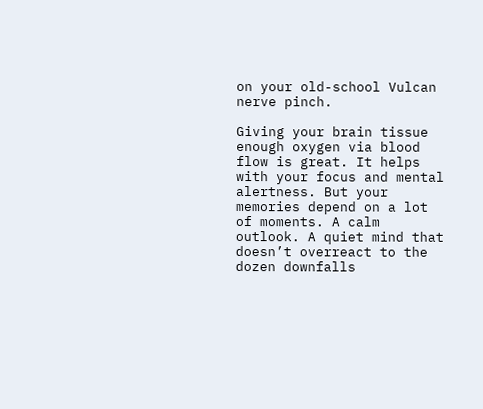on your old-school Vulcan nerve pinch.

Giving your brain tissue enough oxygen via blood flow is great. It helps with your focus and mental alertness. But your memories depend on a lot of moments. A calm outlook. A quiet mind that doesn’t overreact to the dozen downfalls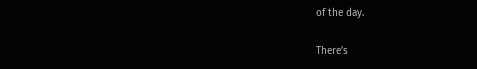of the day.

There’s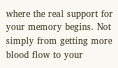where the real support for your memory begins. Not simply from getting more blood flow to your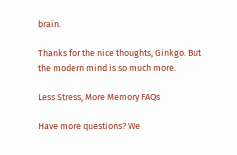brain.

Thanks for the nice thoughts, Ginkgo. But the modern mind is so much more.

Less Stress, More Memory FAQs

Have more questions? We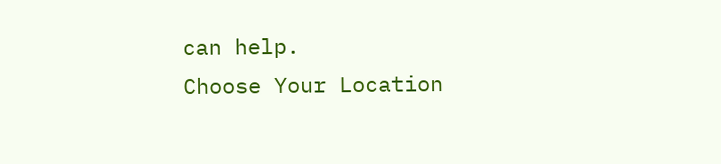can help.
Choose Your Location